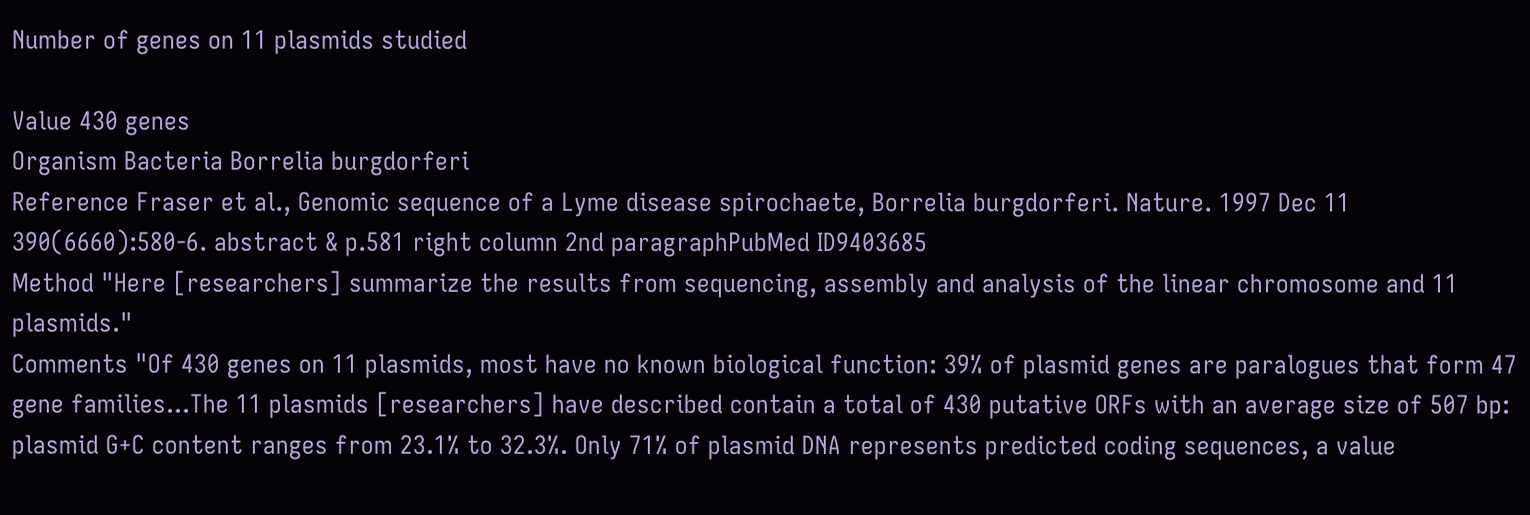Number of genes on 11 plasmids studied

Value 430 genes
Organism Bacteria Borrelia burgdorferi
Reference Fraser et al., Genomic sequence of a Lyme disease spirochaete, Borrelia burgdorferi. Nature. 1997 Dec 11 390(6660):580-6. abstract & p.581 right column 2nd paragraphPubMed ID9403685
Method "Here [researchers] summarize the results from sequencing, assembly and analysis of the linear chromosome and 11 plasmids."
Comments "Of 430 genes on 11 plasmids, most have no known biological function: 39% of plasmid genes are paralogues that form 47 gene families...The 11 plasmids [researchers] have described contain a total of 430 putative ORFs with an average size of 507 bp: plasmid G+C content ranges from 23.1% to 32.3%. Only 71% of plasmid DNA represents predicted coding sequences, a value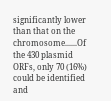significantly lower than that on the chromosome......Of the 430 plasmid ORFs, only 70 (16%) could be identified and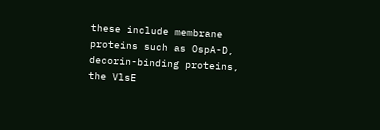these include membrane proteins such as OspA-D, decorin-binding proteins, the VlsE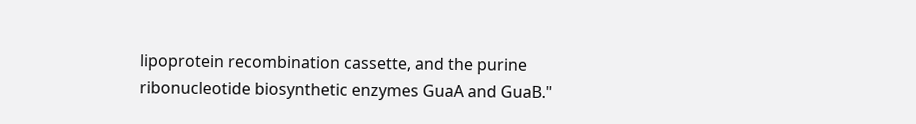lipoprotein recombination cassette, and the purine ribonucleotide biosynthetic enzymes GuaA and GuaB."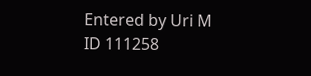Entered by Uri M
ID 111258